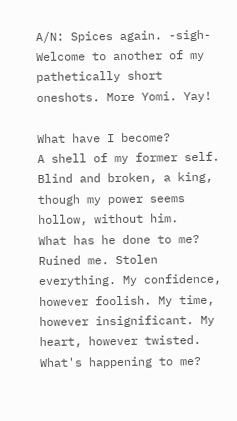A/N: Spices again. -sigh- Welcome to another of my pathetically short oneshots. More Yomi. Yay!

What have I become?
A shell of my former self. Blind and broken, a king, though my power seems hollow, without him.
What has he done to me?
Ruined me. Stolen everything. My confidence, however foolish. My time, however insignificant. My heart, however twisted.
What's happening to me?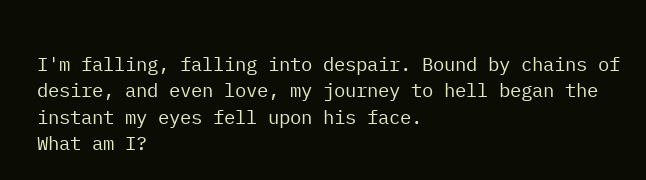I'm falling, falling into despair. Bound by chains of desire, and even love, my journey to hell began the instant my eyes fell upon his face.
What am I?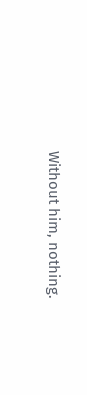Without him, nothing.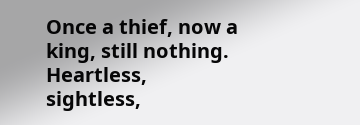Once a thief, now a king, still nothing. Heartless, sightless,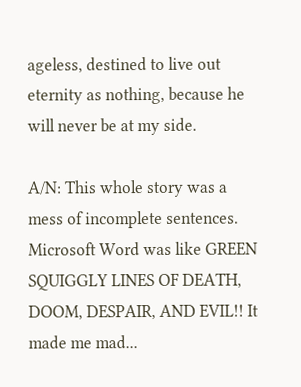ageless, destined to live out eternity as nothing, because he will never be at my side.

A/N: This whole story was a mess of incomplete sentences. Microsoft Word was like GREEN SQUIGGLY LINES OF DEATH, DOOM, DESPAIR, AND EVIL!! It made me mad...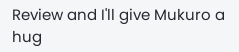Review and I'll give Mukuro a hug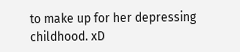to make up for her depressing childhood. xD